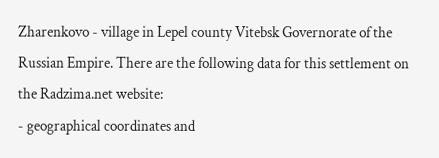Zharenkovo - village in Lepel county Vitebsk Governorate of the Russian Empire. There are the following data for this settlement on the Radzima.net website:
- geographical coordinates and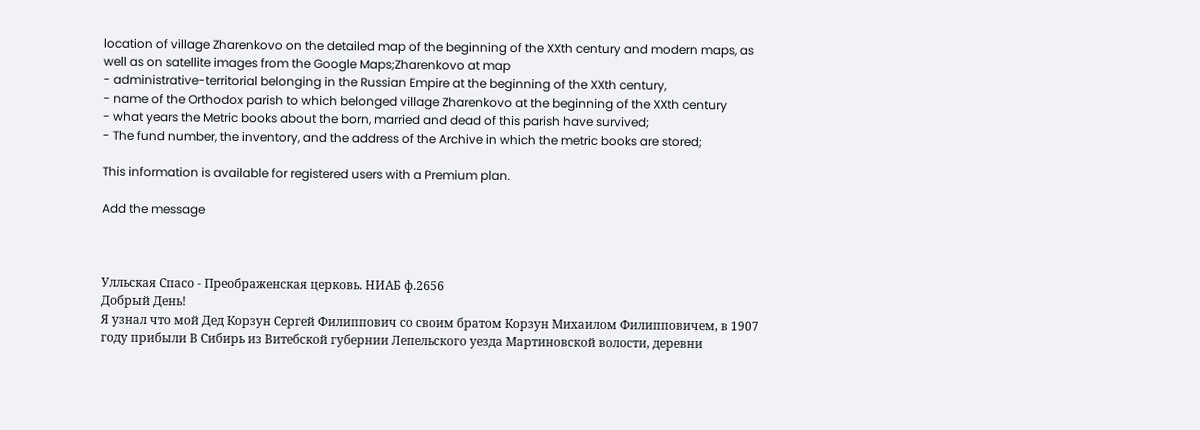location of village Zharenkovo on the detailed map of the beginning of the XXth century and modern maps, as well as on satellite images from the Google Maps;Zharenkovo at map
- administrative-territorial belonging in the Russian Empire at the beginning of the XXth century,
- name of the Orthodox parish to which belonged village Zharenkovo at the beginning of the XXth century
- what years the Metric books about the born, married and dead of this parish have survived;
- The fund number, the inventory, and the address of the Archive in which the metric books are stored;

This information is available for registered users with a Premium plan.

Add the message



Улльская Спасо - Преображенская церковь. НИАБ ф.2656
Добрый День!
Я узнал что мой Дед Корзун Сергей Филиппович со своим братом Корзун Михаилом Филипповичем, в 1907 году прибыли В Сибирь из Витебской губернии Лепельского уезда Мартиновской волости, деревни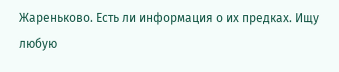Жареньково. Есть ли информация о их предках. Ищу любую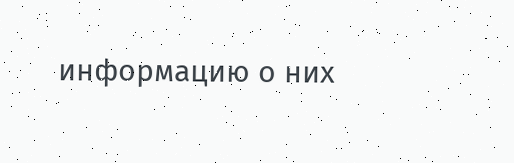информацию о них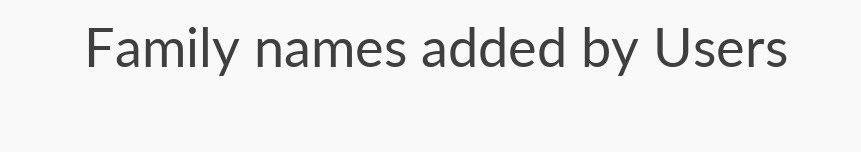Family names added by Users